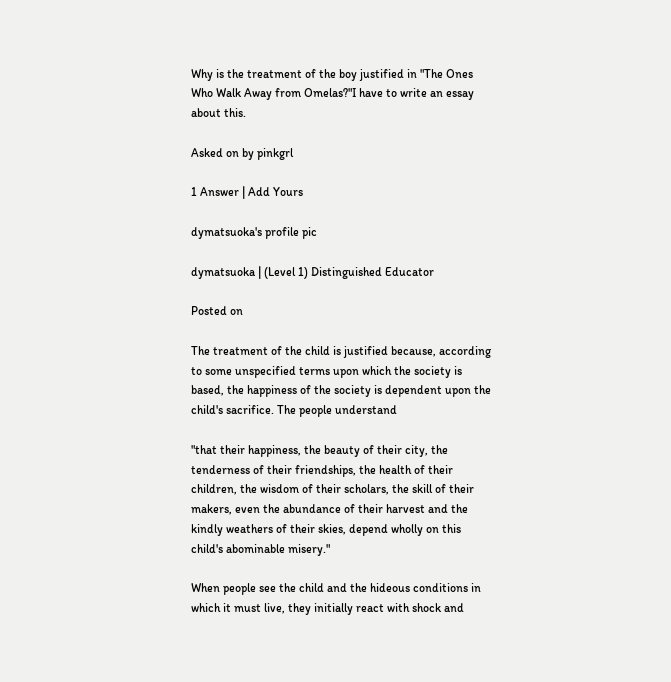Why is the treatment of the boy justified in "The Ones Who Walk Away from Omelas?"I have to write an essay about this.

Asked on by pinkgrl

1 Answer | Add Yours

dymatsuoka's profile pic

dymatsuoka | (Level 1) Distinguished Educator

Posted on

The treatment of the child is justified because, according to some unspecified terms upon which the society is based, the happiness of the society is dependent upon the child's sacrifice. The people understand

"that their happiness, the beauty of their city, the tenderness of their friendships, the health of their children, the wisdom of their scholars, the skill of their makers, even the abundance of their harvest and the kindly weathers of their skies, depend wholly on this child's abominable misery."

When people see the child and the hideous conditions in which it must live, they initially react with shock and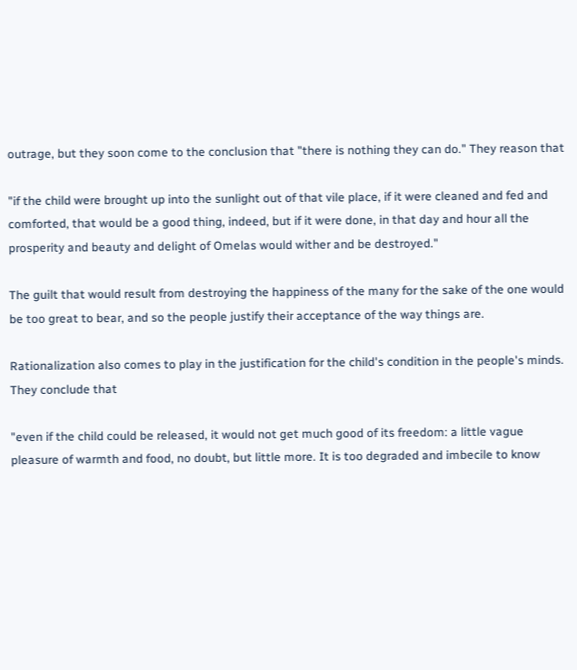outrage, but they soon come to the conclusion that "there is nothing they can do." They reason that

"if the child were brought up into the sunlight out of that vile place, if it were cleaned and fed and comforted, that would be a good thing, indeed, but if it were done, in that day and hour all the prosperity and beauty and delight of Omelas would wither and be destroyed."

The guilt that would result from destroying the happiness of the many for the sake of the one would be too great to bear, and so the people justify their acceptance of the way things are.

Rationalization also comes to play in the justification for the child's condition in the people's minds. They conclude that

"even if the child could be released, it would not get much good of its freedom: a little vague pleasure of warmth and food, no doubt, but little more. It is too degraded and imbecile to know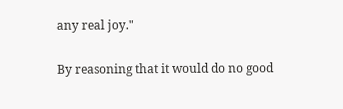any real joy."

By reasoning that it would do no good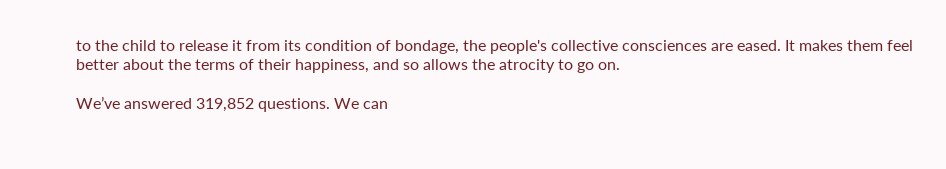to the child to release it from its condition of bondage, the people's collective consciences are eased. It makes them feel better about the terms of their happiness, and so allows the atrocity to go on.

We’ve answered 319,852 questions. We can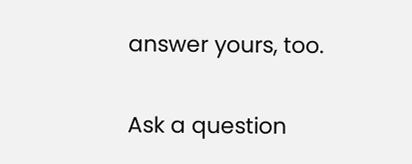answer yours, too.

Ask a question